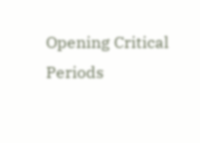Opening Critical Periods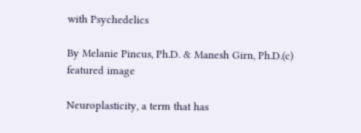with Psychedelics

By Melanie Pincus, Ph.D. & Manesh Girn, Ph.D.(c)
featured image

Neuroplasticity, a term that has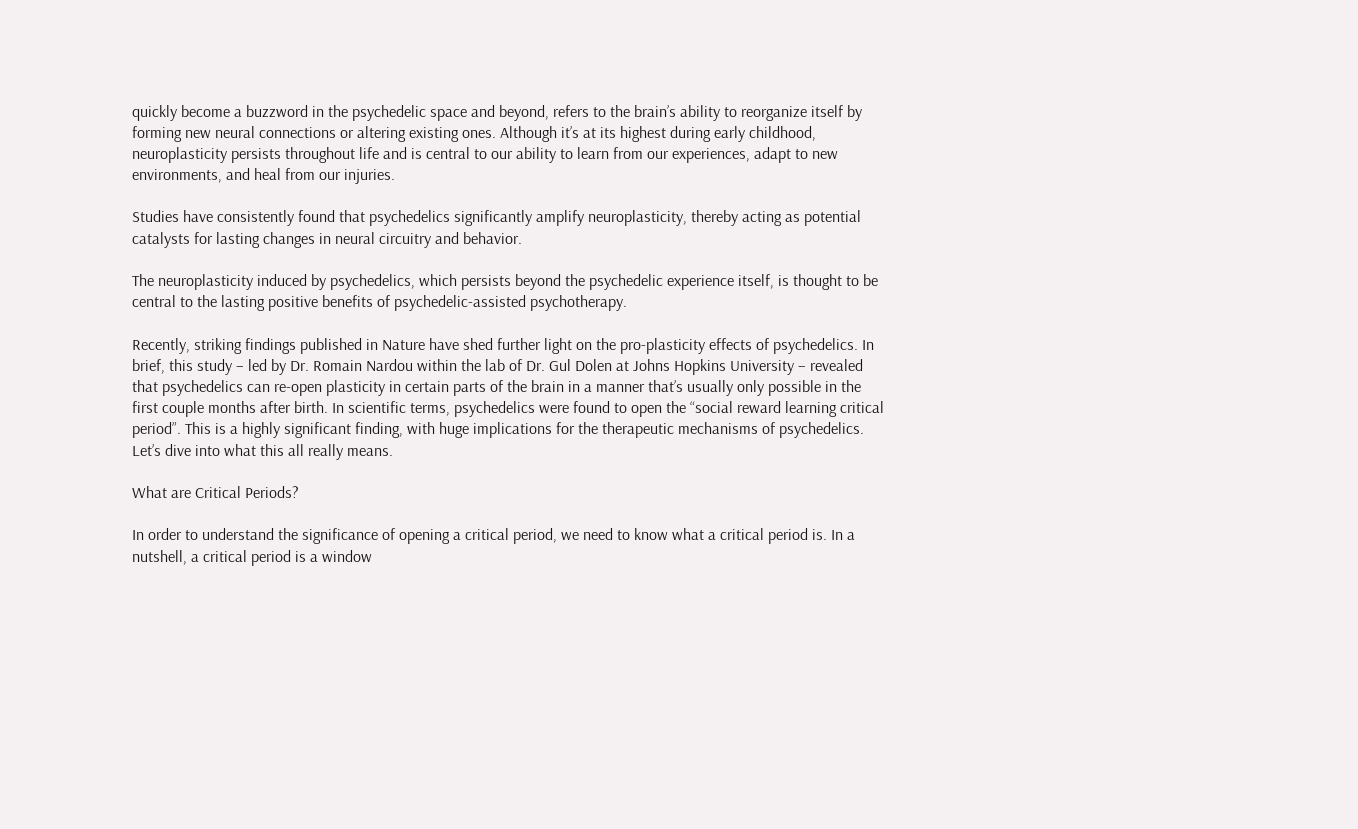quickly become a buzzword in the psychedelic space and beyond, refers to the brain’s ability to reorganize itself by forming new neural connections or altering existing ones. Although it’s at its highest during early childhood, neuroplasticity persists throughout life and is central to our ability to learn from our experiences, adapt to new environments, and heal from our injuries.

Studies have consistently found that psychedelics significantly amplify neuroplasticity, thereby acting as potential catalysts for lasting changes in neural circuitry and behavior.

The neuroplasticity induced by psychedelics, which persists beyond the psychedelic experience itself, is thought to be central to the lasting positive benefits of psychedelic-assisted psychotherapy.

Recently, striking findings published in Nature have shed further light on the pro-plasticity effects of psychedelics. In brief, this study – led by Dr. Romain Nardou within the lab of Dr. Gul Dolen at Johns Hopkins University – revealed that psychedelics can re-open plasticity in certain parts of the brain in a manner that’s usually only possible in the first couple months after birth. In scientific terms, psychedelics were found to open the “social reward learning critical period”. This is a highly significant finding, with huge implications for the therapeutic mechanisms of psychedelics. Let’s dive into what this all really means.

What are Critical Periods?

In order to understand the significance of opening a critical period, we need to know what a critical period is. In a nutshell, a critical period is a window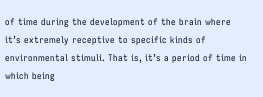of time during the development of the brain where it’s extremely receptive to specific kinds of environmental stimuli. That is, it’s a period of time in which being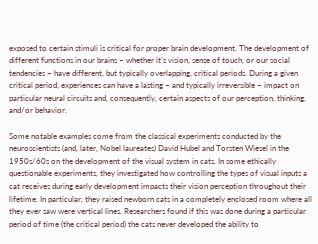exposed to certain stimuli is critical for proper brain development. The development of different functions in our brains – whether it’s vision, sense of touch, or our social tendencies – have different, but typically overlapping, critical periods. During a given critical period, experiences can have a lasting – and typically irreversible – impact on particular neural circuits and, consequently, certain aspects of our perception, thinking, and/or behavior.

Some notable examples come from the classical experiments conducted by the neuroscientists (and, later, Nobel laureates) David Hubel and Torsten Wiesel in the 1950s/60s on the development of the visual system in cats. In some ethically questionable experiments, they investigated how controlling the types of visual inputs a cat receives during early development impacts their vision perception throughout their lifetime. In particular, they raised newborn cats in a completely enclosed room where all they ever saw were vertical lines. Researchers found if this was done during a particular period of time (the critical period) the cats never developed the ability to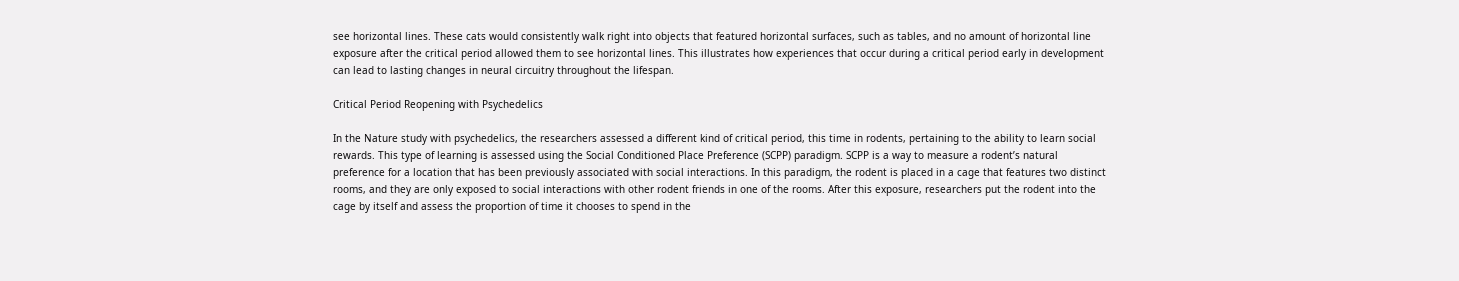see horizontal lines. These cats would consistently walk right into objects that featured horizontal surfaces, such as tables, and no amount of horizontal line exposure after the critical period allowed them to see horizontal lines. This illustrates how experiences that occur during a critical period early in development can lead to lasting changes in neural circuitry throughout the lifespan.

Critical Period Reopening with Psychedelics

In the Nature study with psychedelics, the researchers assessed a different kind of critical period, this time in rodents, pertaining to the ability to learn social rewards. This type of learning is assessed using the Social Conditioned Place Preference (SCPP) paradigm. SCPP is a way to measure a rodent’s natural preference for a location that has been previously associated with social interactions. In this paradigm, the rodent is placed in a cage that features two distinct rooms, and they are only exposed to social interactions with other rodent friends in one of the rooms. After this exposure, researchers put the rodent into the cage by itself and assess the proportion of time it chooses to spend in the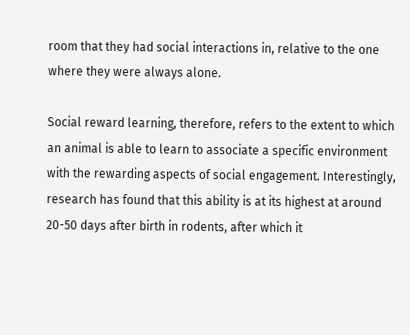room that they had social interactions in, relative to the one where they were always alone.

Social reward learning, therefore, refers to the extent to which an animal is able to learn to associate a specific environment with the rewarding aspects of social engagement. Interestingly, research has found that this ability is at its highest at around 20-50 days after birth in rodents, after which it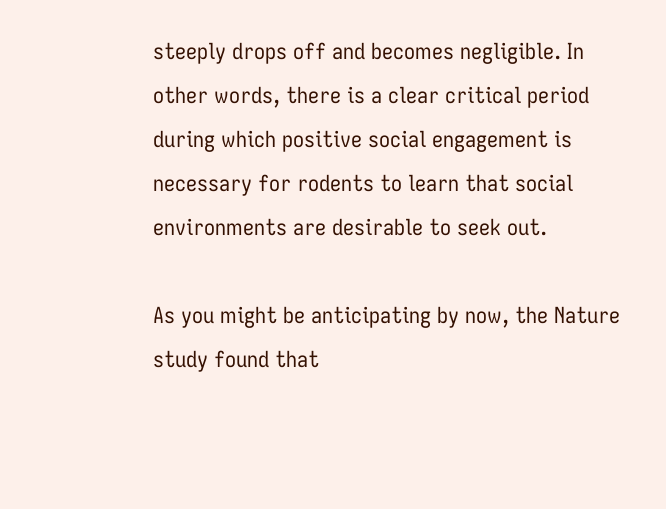steeply drops off and becomes negligible. In other words, there is a clear critical period during which positive social engagement is necessary for rodents to learn that social environments are desirable to seek out.

As you might be anticipating by now, the Nature study found that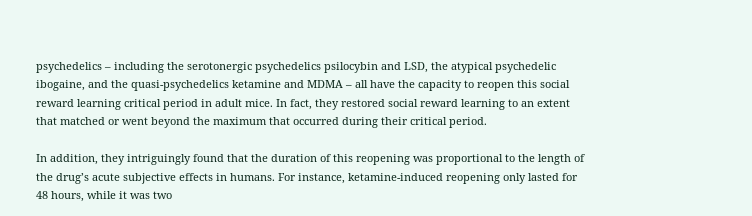psychedelics – including the serotonergic psychedelics psilocybin and LSD, the atypical psychedelic ibogaine, and the quasi-psychedelics ketamine and MDMA – all have the capacity to reopen this social reward learning critical period in adult mice. In fact, they restored social reward learning to an extent that matched or went beyond the maximum that occurred during their critical period.

In addition, they intriguingly found that the duration of this reopening was proportional to the length of the drug’s acute subjective effects in humans. For instance, ketamine-induced reopening only lasted for 48 hours, while it was two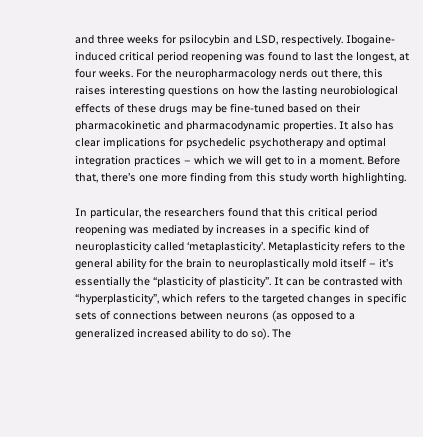and three weeks for psilocybin and LSD, respectively. Ibogaine-induced critical period reopening was found to last the longest, at four weeks. For the neuropharmacology nerds out there, this raises interesting questions on how the lasting neurobiological effects of these drugs may be fine-tuned based on their pharmacokinetic and pharmacodynamic properties. It also has clear implications for psychedelic psychotherapy and optimal integration practices – which we will get to in a moment. Before that, there’s one more finding from this study worth highlighting.

In particular, the researchers found that this critical period reopening was mediated by increases in a specific kind of neuroplasticity called ‘metaplasticity’. Metaplasticity refers to the general ability for the brain to neuroplastically mold itself – it’s essentially the “plasticity of plasticity”. It can be contrasted with “hyperplasticity”, which refers to the targeted changes in specific sets of connections between neurons (as opposed to a generalized increased ability to do so). The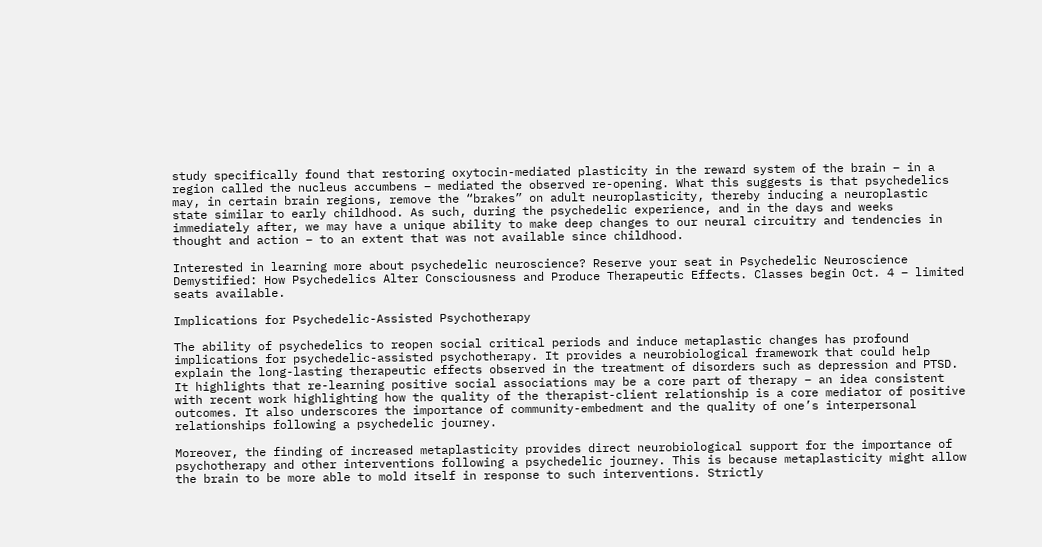study specifically found that restoring oxytocin-mediated plasticity in the reward system of the brain – in a region called the nucleus accumbens – mediated the observed re-opening. What this suggests is that psychedelics may, in certain brain regions, remove the “brakes” on adult neuroplasticity, thereby inducing a neuroplastic state similar to early childhood. As such, during the psychedelic experience, and in the days and weeks immediately after, we may have a unique ability to make deep changes to our neural circuitry and tendencies in thought and action – to an extent that was not available since childhood.

Interested in learning more about psychedelic neuroscience? Reserve your seat in Psychedelic Neuroscience Demystified: How Psychedelics Alter Consciousness and Produce Therapeutic Effects. Classes begin Oct. 4 – limited seats available.

Implications for Psychedelic-Assisted Psychotherapy

The ability of psychedelics to reopen social critical periods and induce metaplastic changes has profound implications for psychedelic-assisted psychotherapy. It provides a neurobiological framework that could help explain the long-lasting therapeutic effects observed in the treatment of disorders such as depression and PTSD. It highlights that re-learning positive social associations may be a core part of therapy – an idea consistent with recent work highlighting how the quality of the therapist-client relationship is a core mediator of positive outcomes. It also underscores the importance of community-embedment and the quality of one’s interpersonal relationships following a psychedelic journey.

Moreover, the finding of increased metaplasticity provides direct neurobiological support for the importance of psychotherapy and other interventions following a psychedelic journey. This is because metaplasticity might allow the brain to be more able to mold itself in response to such interventions. Strictly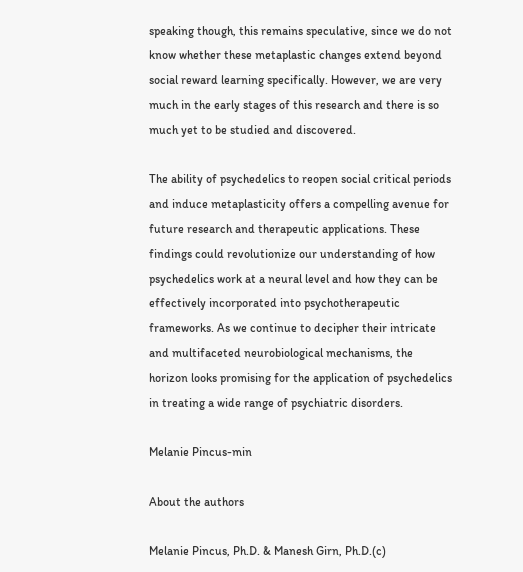speaking though, this remains speculative, since we do not know whether these metaplastic changes extend beyond social reward learning specifically. However, we are very much in the early stages of this research and there is so much yet to be studied and discovered.

The ability of psychedelics to reopen social critical periods and induce metaplasticity offers a compelling avenue for future research and therapeutic applications. These findings could revolutionize our understanding of how psychedelics work at a neural level and how they can be effectively incorporated into psychotherapeutic frameworks. As we continue to decipher their intricate and multifaceted neurobiological mechanisms, the horizon looks promising for the application of psychedelics in treating a wide range of psychiatric disorders.

Melanie Pincus-min

About the authors

Melanie Pincus, Ph.D. & Manesh Girn, Ph.D.(c)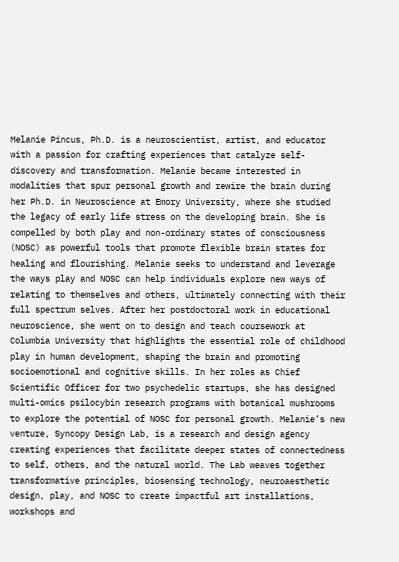Melanie Pincus, Ph.D. is a neuroscientist, artist, and educator with a passion for crafting experiences that catalyze self-discovery and transformation. Melanie became interested in modalities that spur personal growth and rewire the brain during her Ph.D. in Neuroscience at Emory University, where she studied the legacy of early life stress on the developing brain. She is compelled by both play and non-ordinary states of consciousness (NOSC) as powerful tools that promote flexible brain states for healing and flourishing. Melanie seeks to understand and leverage the ways play and NOSC can help individuals explore new ways of relating to themselves and others, ultimately connecting with their full spectrum selves. After her postdoctoral work in educational neuroscience, she went on to design and teach coursework at Columbia University that highlights the essential role of childhood play in human development, shaping the brain and promoting socioemotional and cognitive skills. In her roles as Chief Scientific Officer for two psychedelic startups, she has designed multi-omics psilocybin research programs with botanical mushrooms to explore the potential of NOSC for personal growth. Melanie’s new venture, Syncopy Design Lab, is a research and design agency creating experiences that facilitate deeper states of connectedness to self, others, and the natural world. The Lab weaves together transformative principles, biosensing technology, neuroaesthetic design, play, and NOSC to create impactful art installations, workshops and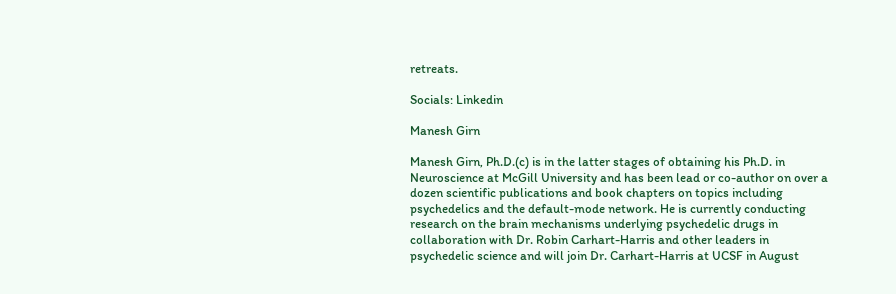retreats.

Socials: Linkedin

Manesh Girn

Manesh Girn, Ph.D.(c) is in the latter stages of obtaining his Ph.D. in Neuroscience at McGill University and has been lead or co-author on over a dozen scientific publications and book chapters on topics including psychedelics and the default-mode network. He is currently conducting research on the brain mechanisms underlying psychedelic drugs in collaboration with Dr. Robin Carhart-Harris and other leaders in psychedelic science and will join Dr. Carhart-Harris at UCSF in August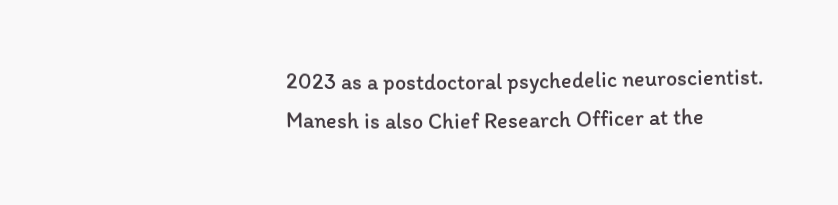2023 as a postdoctoral psychedelic neuroscientist. Manesh is also Chief Research Officer at the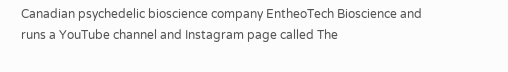Canadian psychedelic bioscience company EntheoTech Bioscience and runs a YouTube channel and Instagram page called The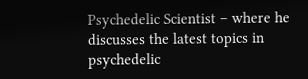Psychedelic Scientist – where he discusses the latest topics in psychedelic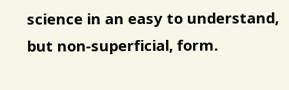science in an easy to understand, but non-superficial, form.